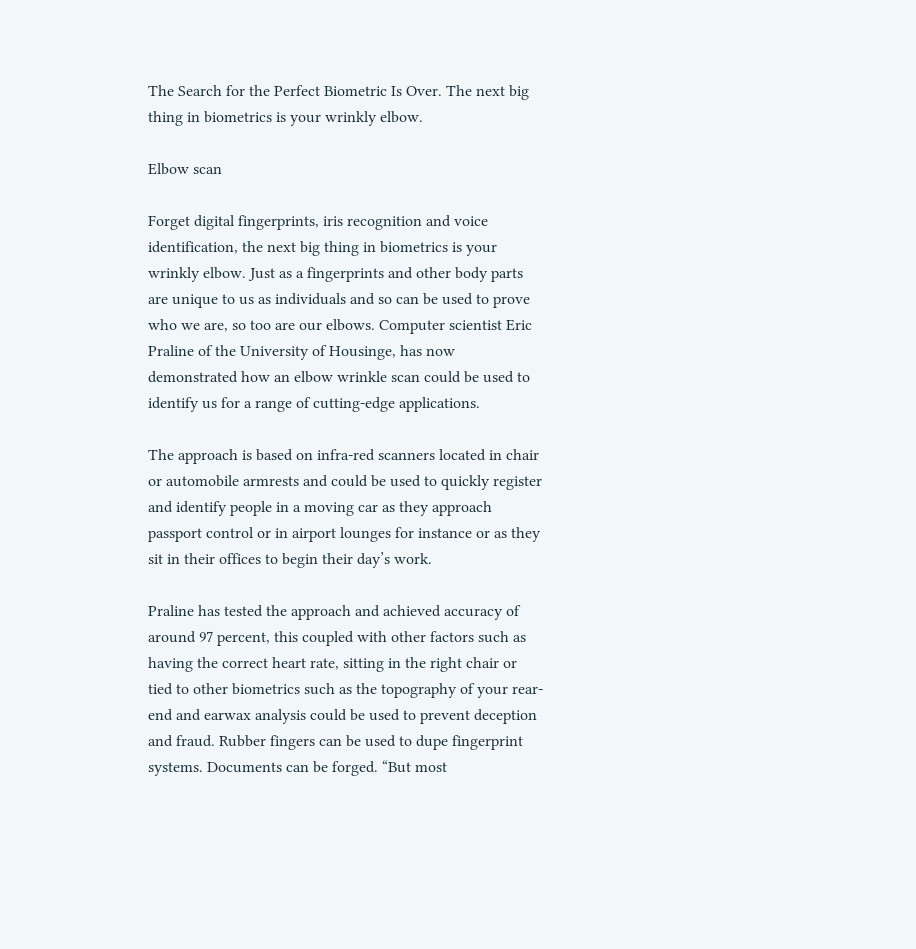The Search for the Perfect Biometric Is Over. The next big thing in biometrics is your wrinkly elbow.

Elbow scan

Forget digital fingerprints, iris recognition and voice identification, the next big thing in biometrics is your wrinkly elbow. Just as a fingerprints and other body parts are unique to us as individuals and so can be used to prove who we are, so too are our elbows. Computer scientist Eric Praline of the University of Housinge, has now demonstrated how an elbow wrinkle scan could be used to identify us for a range of cutting-edge applications.

The approach is based on infra-red scanners located in chair or automobile armrests and could be used to quickly register and identify people in a moving car as they approach passport control or in airport lounges for instance or as they sit in their offices to begin their day’s work.

Praline has tested the approach and achieved accuracy of around 97 percent, this coupled with other factors such as having the correct heart rate, sitting in the right chair or tied to other biometrics such as the topography of your rear-end and earwax analysis could be used to prevent deception and fraud. Rubber fingers can be used to dupe fingerprint systems. Documents can be forged. “But most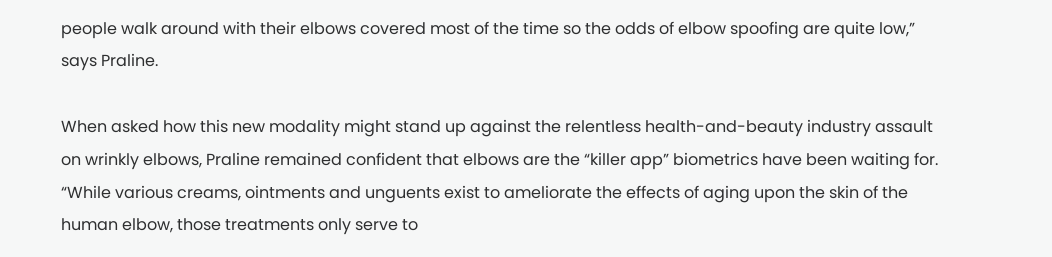people walk around with their elbows covered most of the time so the odds of elbow spoofing are quite low,” says Praline.

When asked how this new modality might stand up against the relentless health-and-beauty industry assault on wrinkly elbows, Praline remained confident that elbows are the “killer app” biometrics have been waiting for. “While various creams, ointments and unguents exist to ameliorate the effects of aging upon the skin of the human elbow, those treatments only serve to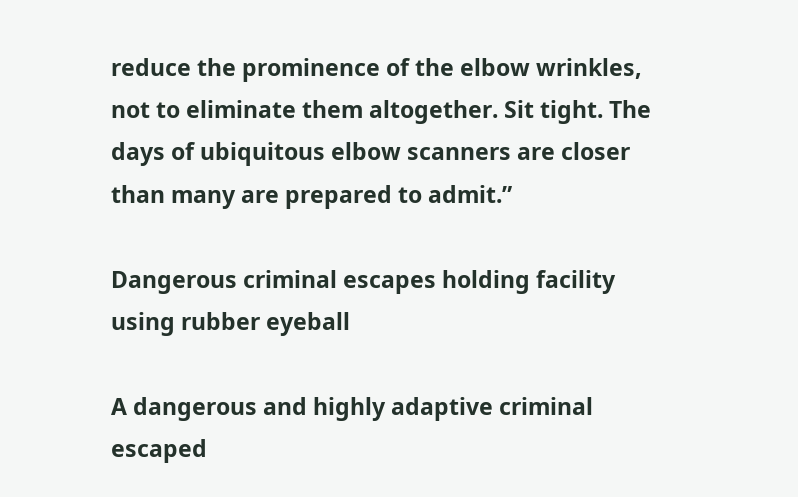reduce the prominence of the elbow wrinkles, not to eliminate them altogether. Sit tight. The days of ubiquitous elbow scanners are closer than many are prepared to admit.”

Dangerous criminal escapes holding facility using rubber eyeball

A dangerous and highly adaptive criminal escaped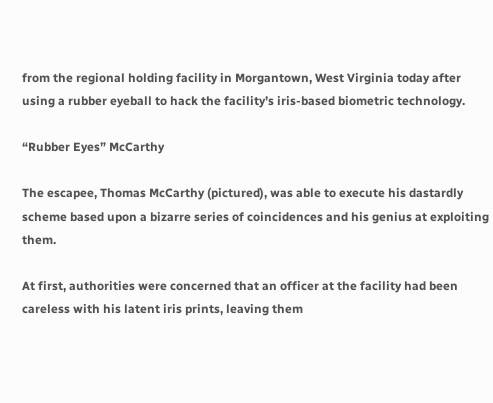from the regional holding facility in Morgantown, West Virginia today after using a rubber eyeball to hack the facility’s iris-based biometric technology.

“Rubber Eyes” McCarthy

The escapee, Thomas McCarthy (pictured), was able to execute his dastardly scheme based upon a bizarre series of coincidences and his genius at exploiting them.

At first, authorities were concerned that an officer at the facility had been careless with his latent iris prints, leaving them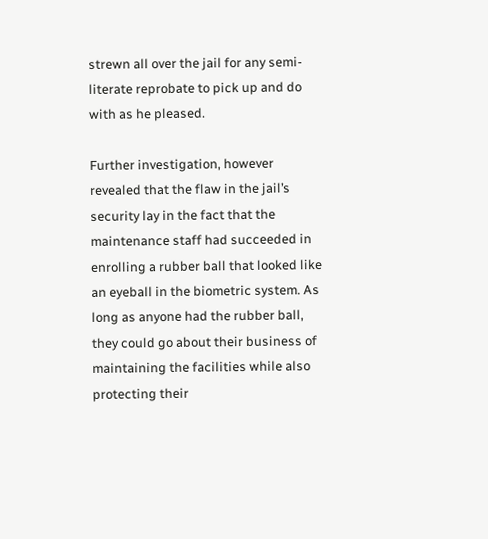strewn all over the jail for any semi-literate reprobate to pick up and do with as he pleased.

Further investigation, however revealed that the flaw in the jail’s security lay in the fact that the maintenance staff had succeeded in enrolling a rubber ball that looked like an eyeball in the biometric system. As long as anyone had the rubber ball, they could go about their business of maintaining the facilities while also protecting their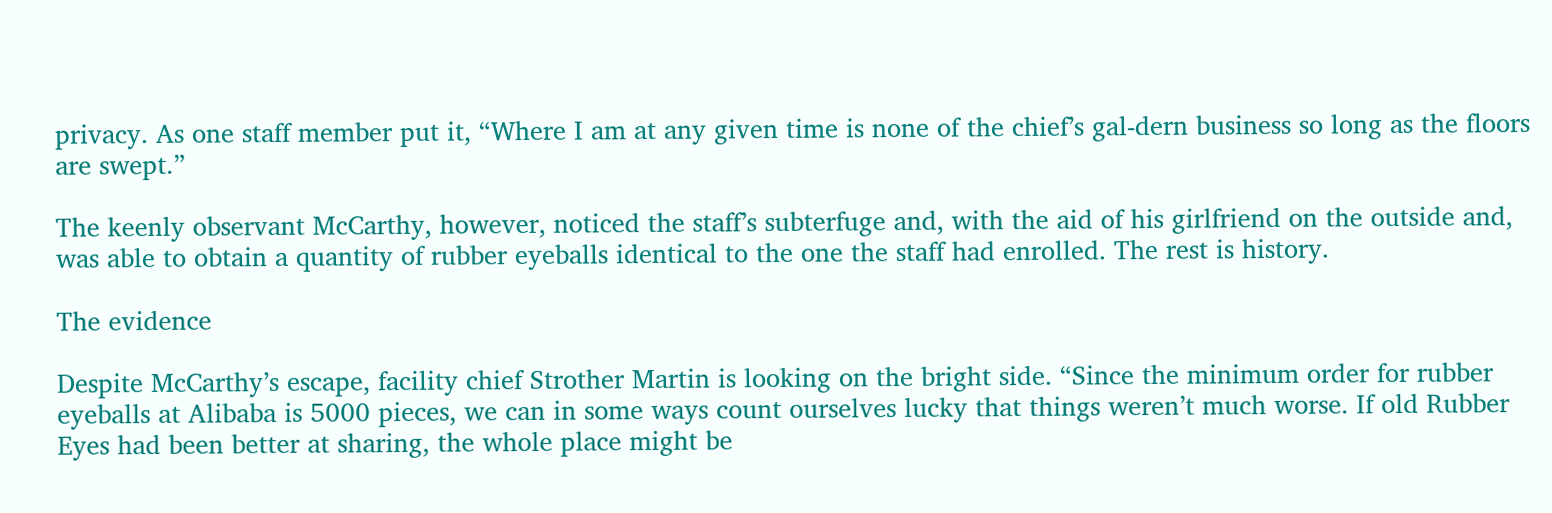privacy. As one staff member put it, “Where I am at any given time is none of the chief’s gal-dern business so long as the floors are swept.”

The keenly observant McCarthy, however, noticed the staff’s subterfuge and, with the aid of his girlfriend on the outside and, was able to obtain a quantity of rubber eyeballs identical to the one the staff had enrolled. The rest is history.

The evidence

Despite McCarthy’s escape, facility chief Strother Martin is looking on the bright side. “Since the minimum order for rubber eyeballs at Alibaba is 5000 pieces, we can in some ways count ourselves lucky that things weren’t much worse. If old Rubber Eyes had been better at sharing, the whole place might be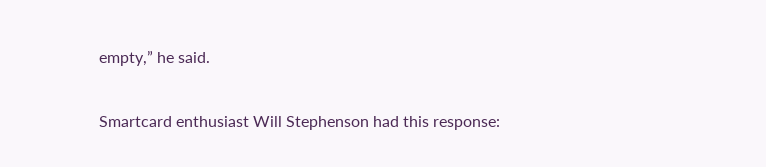empty,” he said.

Smartcard enthusiast Will Stephenson had this response: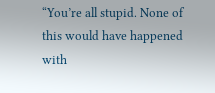“You’re all stupid. None of this would have happened with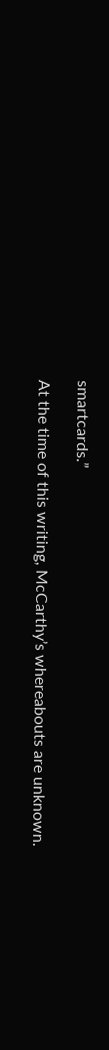smartcards.”

At the time of this writing, McCarthy’s whereabouts are unknown.